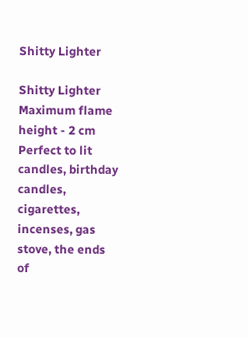Shitty Lighter

Shitty Lighter
Maximum flame height - 2 cm
Perfect to lit candles, birthday candles, cigarettes, incenses, gas stove, the ends of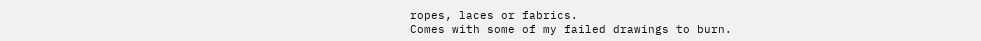ropes, laces or fabrics.
Comes with some of my failed drawings to burn.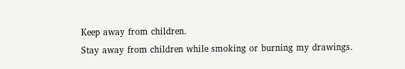Keep away from children.
Stay away from children while smoking or burning my drawings.